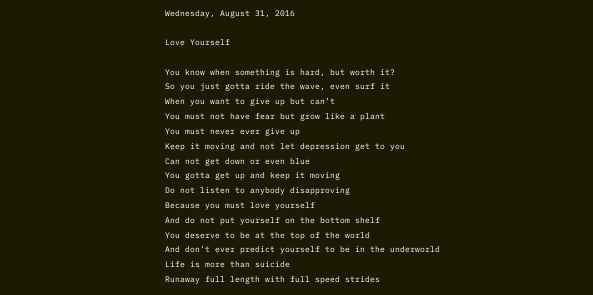Wednesday, August 31, 2016

Love Yourself

You know when something is hard, but worth it?
So you just gotta ride the wave, even surf it
When you want to give up but can’t
You must not have fear but grow like a plant
You must never ever give up
Keep it moving and not let depression get to you
Can not get down or even blue
You gotta get up and keep it moving
Do not listen to anybody disapproving
Because you must love yourself
And do not put yourself on the bottom shelf
You deserve to be at the top of the world
And don’t ever predict yourself to be in the underworld
Life is more than suicide
Runaway full length with full speed strides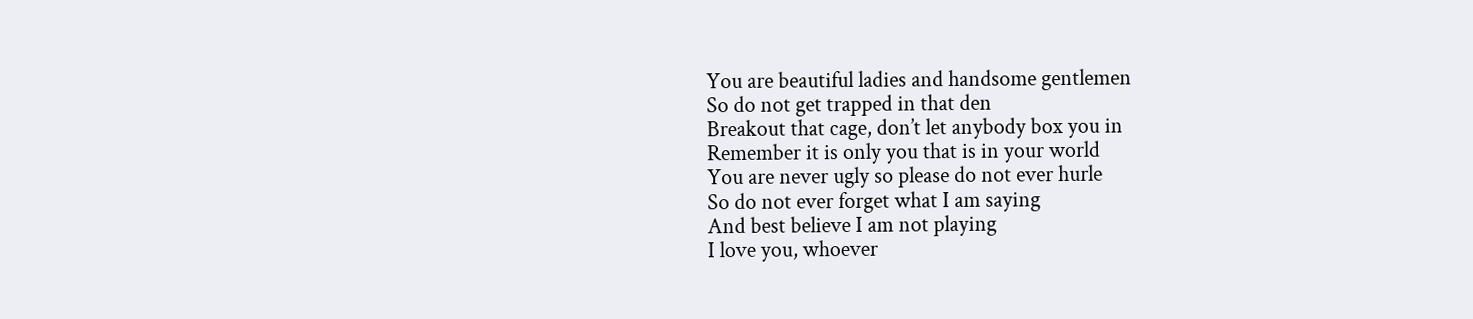You are beautiful ladies and handsome gentlemen
So do not get trapped in that den
Breakout that cage, don’t let anybody box you in
Remember it is only you that is in your world
You are never ugly so please do not ever hurle
So do not ever forget what I am saying
And best believe I am not playing
I love you, whoever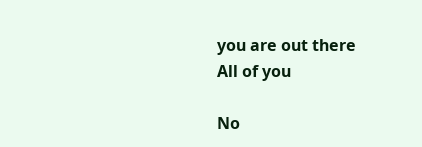you are out there
All of you

No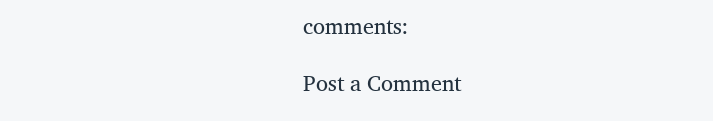comments:

Post a Comment